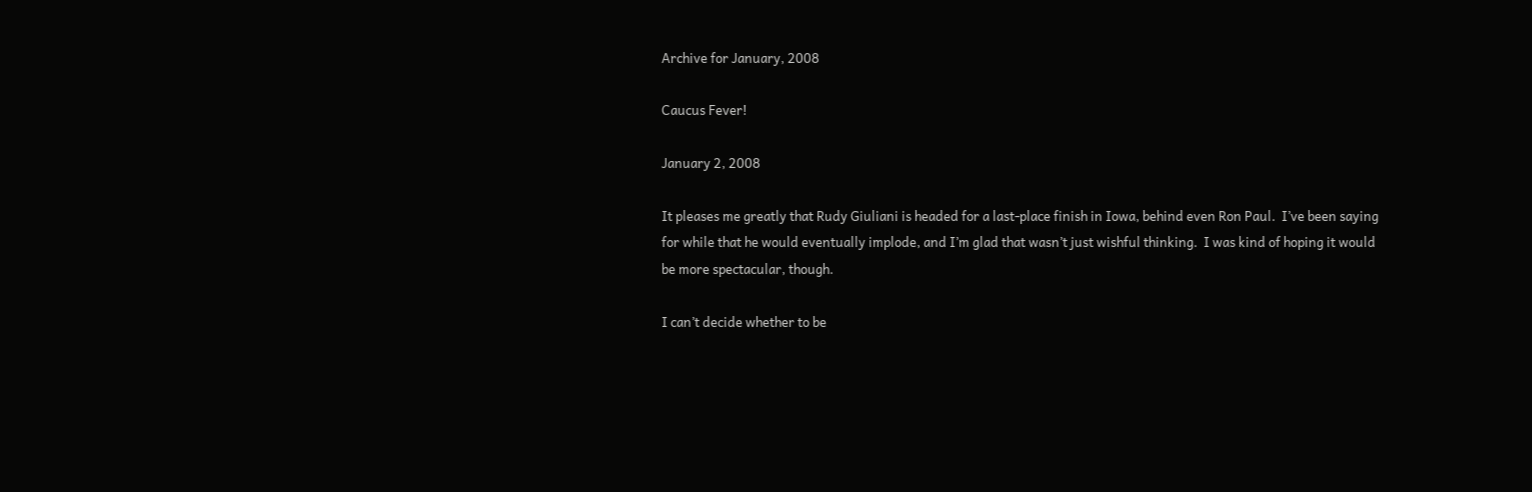Archive for January, 2008

Caucus Fever!

January 2, 2008

It pleases me greatly that Rudy Giuliani is headed for a last-place finish in Iowa, behind even Ron Paul.  I’ve been saying for while that he would eventually implode, and I’m glad that wasn’t just wishful thinking.  I was kind of hoping it would be more spectacular, though.

I can’t decide whether to be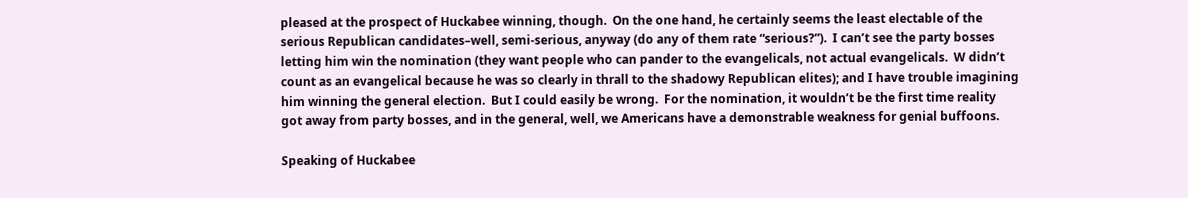pleased at the prospect of Huckabee winning, though.  On the one hand, he certainly seems the least electable of the serious Republican candidates–well, semi-serious, anyway (do any of them rate “serious?”).  I can’t see the party bosses letting him win the nomination (they want people who can pander to the evangelicals, not actual evangelicals.  W didn’t count as an evangelical because he was so clearly in thrall to the shadowy Republican elites); and I have trouble imagining him winning the general election.  But I could easily be wrong.  For the nomination, it wouldn’t be the first time reality got away from party bosses, and in the general, well, we Americans have a demonstrable weakness for genial buffoons.

Speaking of Huckabee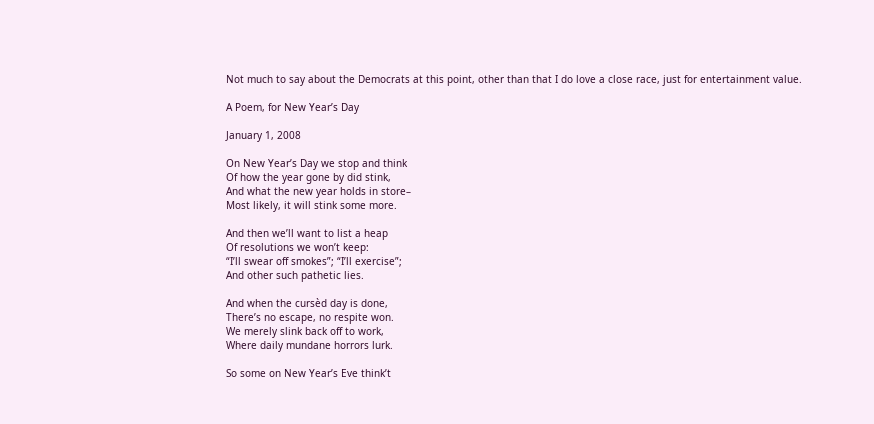Not much to say about the Democrats at this point, other than that I do love a close race, just for entertainment value.

A Poem, for New Year’s Day

January 1, 2008

On New Year’s Day we stop and think
Of how the year gone by did stink,
And what the new year holds in store–
Most likely, it will stink some more.

And then we’ll want to list a heap
Of resolutions we won’t keep:
“I’ll swear off smokes”; “I’ll exercise”;
And other such pathetic lies.

And when the cursèd day is done,
There’s no escape, no respite won.
We merely slink back off to work,
Where daily mundane horrors lurk.

So some on New Year’s Eve think’t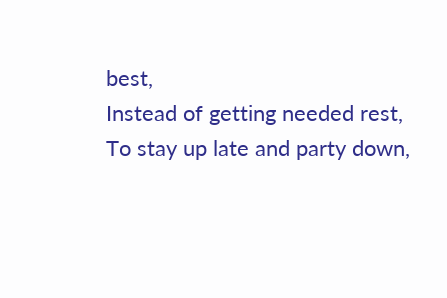best,
Instead of getting needed rest,
To stay up late and party down,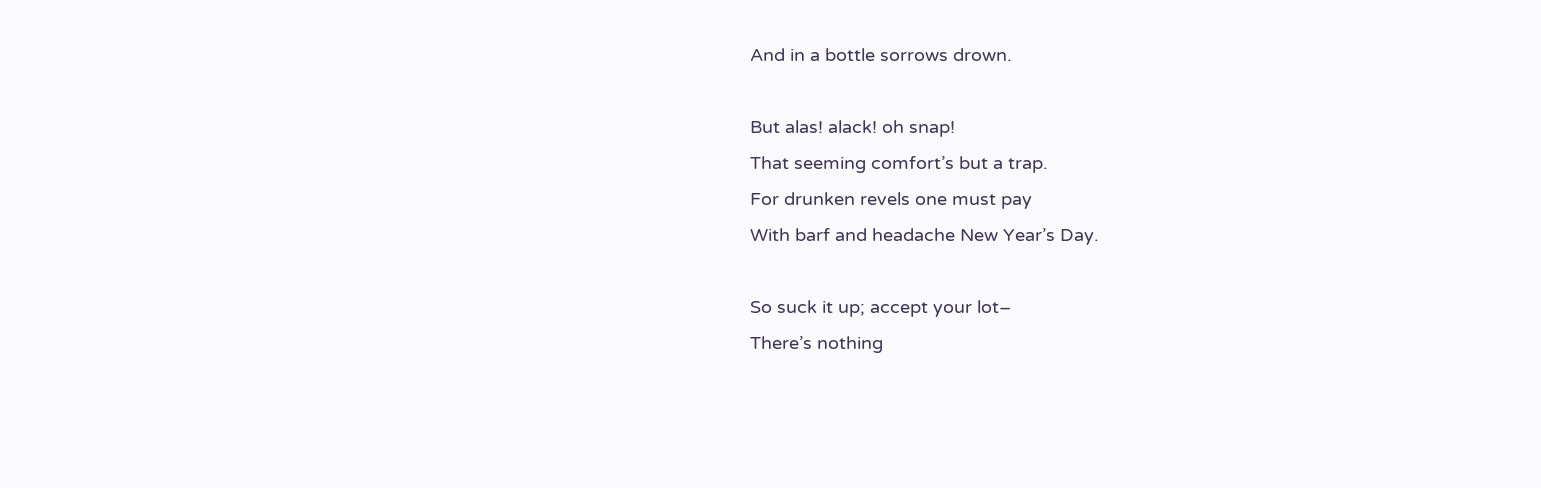And in a bottle sorrows drown.

But alas! alack! oh snap!
That seeming comfort’s but a trap.
For drunken revels one must pay
With barf and headache New Year’s Day.

So suck it up; accept your lot–
There’s nothing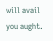will avail you aught.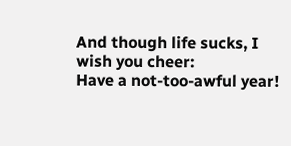And though life sucks, I wish you cheer:
Have a not-too-awful year!